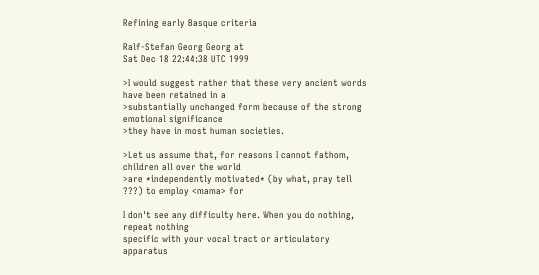Refining early Basque criteria

Ralf-Stefan Georg Georg at
Sat Dec 18 22:44:38 UTC 1999

>I would suggest rather that these very ancient words have been retained in a
>substantially unchanged form because of the strong emotional significance
>they have in most human societies.

>Let us assume that, for reasons I cannot fathom, children all over the world
>are *independently motivated* (by what, pray tell ???) to employ <mama> for

I don't see any difficulty here. When you do nothing, repeat nothing
specific with your vocal tract or articulatory apparatus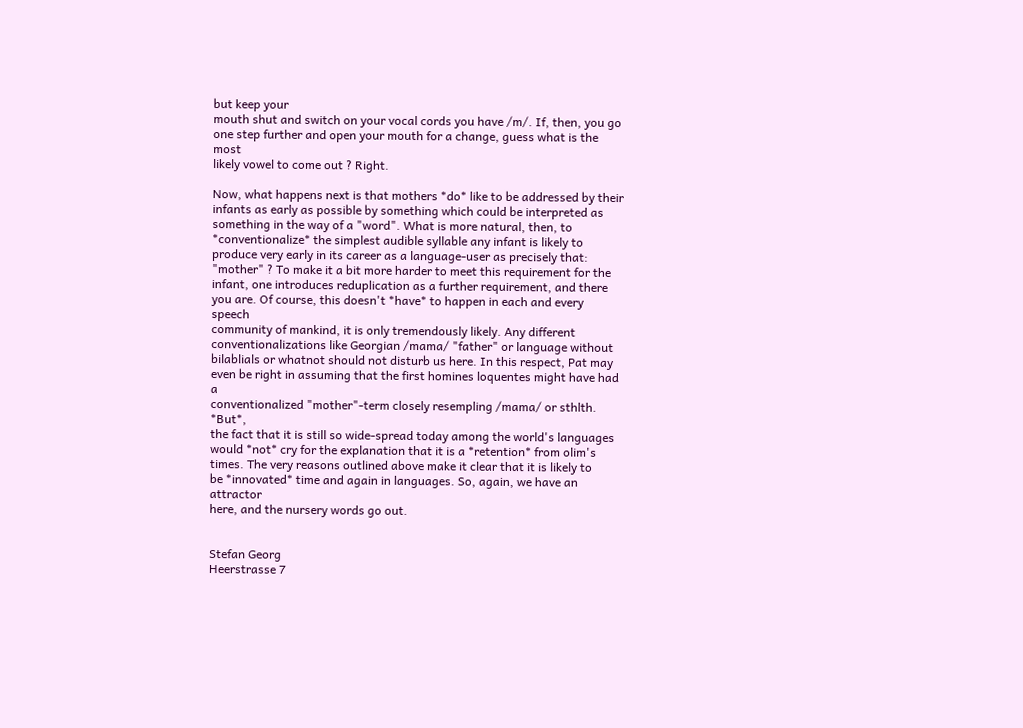but keep your
mouth shut and switch on your vocal cords you have /m/. If, then, you go
one step further and open your mouth for a change, guess what is the most
likely vowel to come out ? Right.

Now, what happens next is that mothers *do* like to be addressed by their
infants as early as possible by something which could be interpreted as
something in the way of a "word". What is more natural, then, to
*conventionalize* the simplest audible syllable any infant is likely to
produce very early in its career as a language-user as precisely that:
"mother" ? To make it a bit more harder to meet this requirement for the
infant, one introduces reduplication as a further requirement, and there
you are. Of course, this doesn't *have* to happen in each and every speech
community of mankind, it is only tremendously likely. Any different
conventionalizations like Georgian /mama/ "father" or language without
bilablials or whatnot should not disturb us here. In this respect, Pat may
even be right in assuming that the first homines loquentes might have had a
conventionalized "mother"-term closely resempling /mama/ or sthlth. *But*,
the fact that it is still so wide-spread today among the world's languages
would *not* cry for the explanation that it is a *retention* from olim's
times. The very reasons outlined above make it clear that it is likely to
be *innovated* time and again in languages. So, again, we have an attractor
here, and the nursery words go out.


Stefan Georg
Heerstrasse 7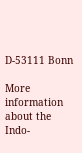D-53111 Bonn

More information about the Indo-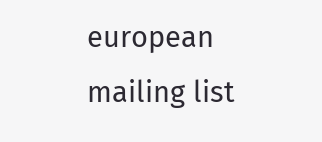european mailing list